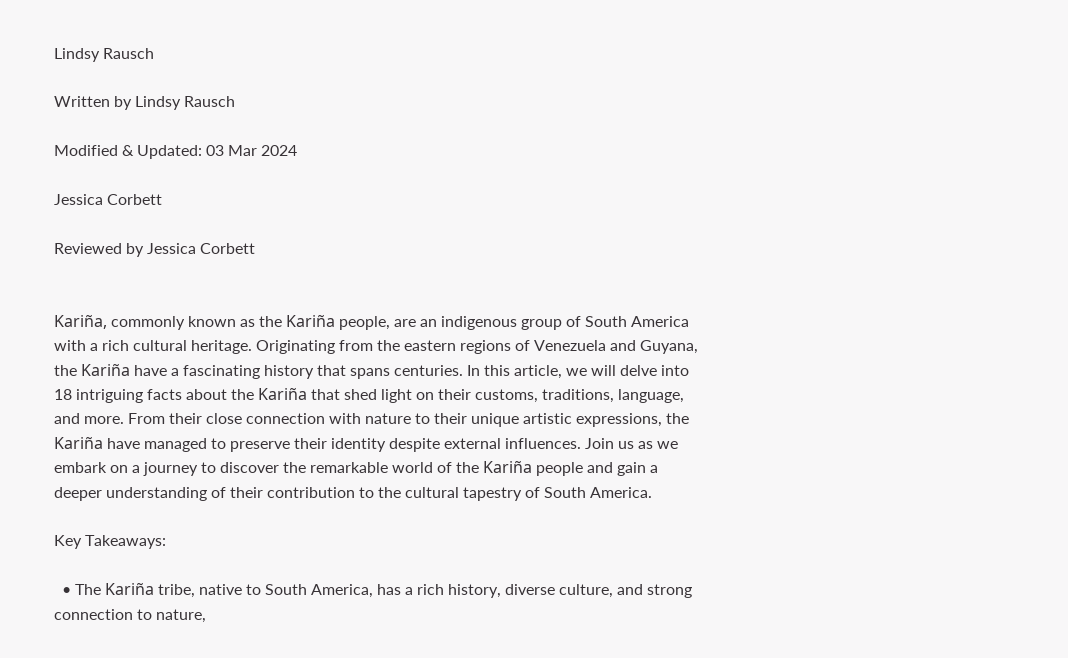Lindsy Rausch

Written by Lindsy Rausch

Modified & Updated: 03 Mar 2024

Jessica Corbett

Reviewed by Jessica Corbett


Kariña, commonly known as the Kariña people, are an indigenous group of South America with a rich cultural heritage. Originating from the eastern regions of Venezuela and Guyana, the Kariña have a fascinating history that spans centuries. In this article, we will delve into 18 intriguing facts about the Kariña that shed light on their customs, traditions, language, and more. From their close connection with nature to their unique artistic expressions, the Kariña have managed to preserve their identity despite external influences. Join us as we embark on a journey to discover the remarkable world of the Kariña people and gain a deeper understanding of their contribution to the cultural tapestry of South America.

Key Takeaways:

  • The Kariña tribe, native to South America, has a rich history, diverse culture, and strong connection to nature,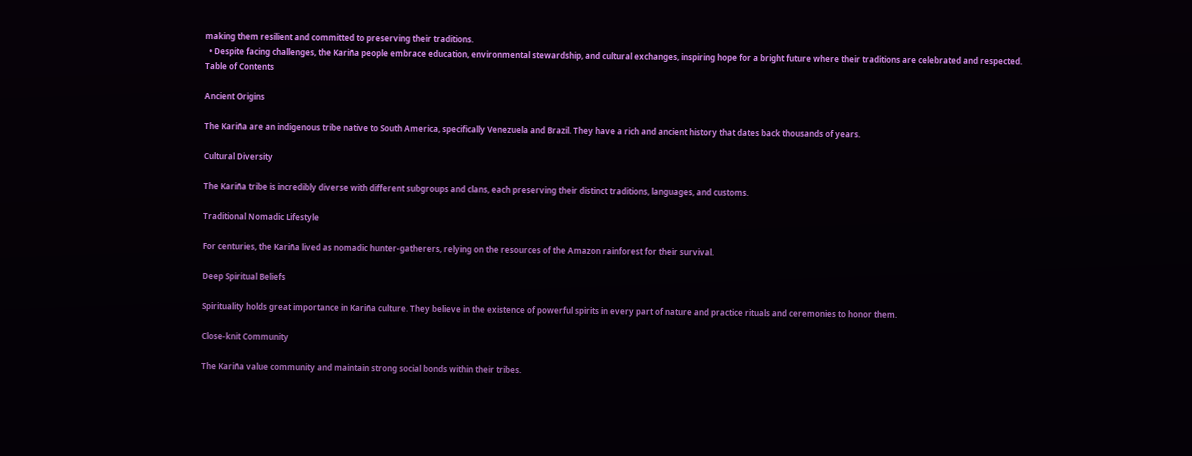making them resilient and committed to preserving their traditions.
  • Despite facing challenges, the Kariña people embrace education, environmental stewardship, and cultural exchanges, inspiring hope for a bright future where their traditions are celebrated and respected.
Table of Contents

Ancient Origins

The Kariña are an indigenous tribe native to South America, specifically Venezuela and Brazil. They have a rich and ancient history that dates back thousands of years.

Cultural Diversity

The Kariña tribe is incredibly diverse with different subgroups and clans, each preserving their distinct traditions, languages, and customs.

Traditional Nomadic Lifestyle

For centuries, the Kariña lived as nomadic hunter-gatherers, relying on the resources of the Amazon rainforest for their survival.

Deep Spiritual Beliefs

Spirituality holds great importance in Kariña culture. They believe in the existence of powerful spirits in every part of nature and practice rituals and ceremonies to honor them.

Close-knit Community

The Kariña value community and maintain strong social bonds within their tribes.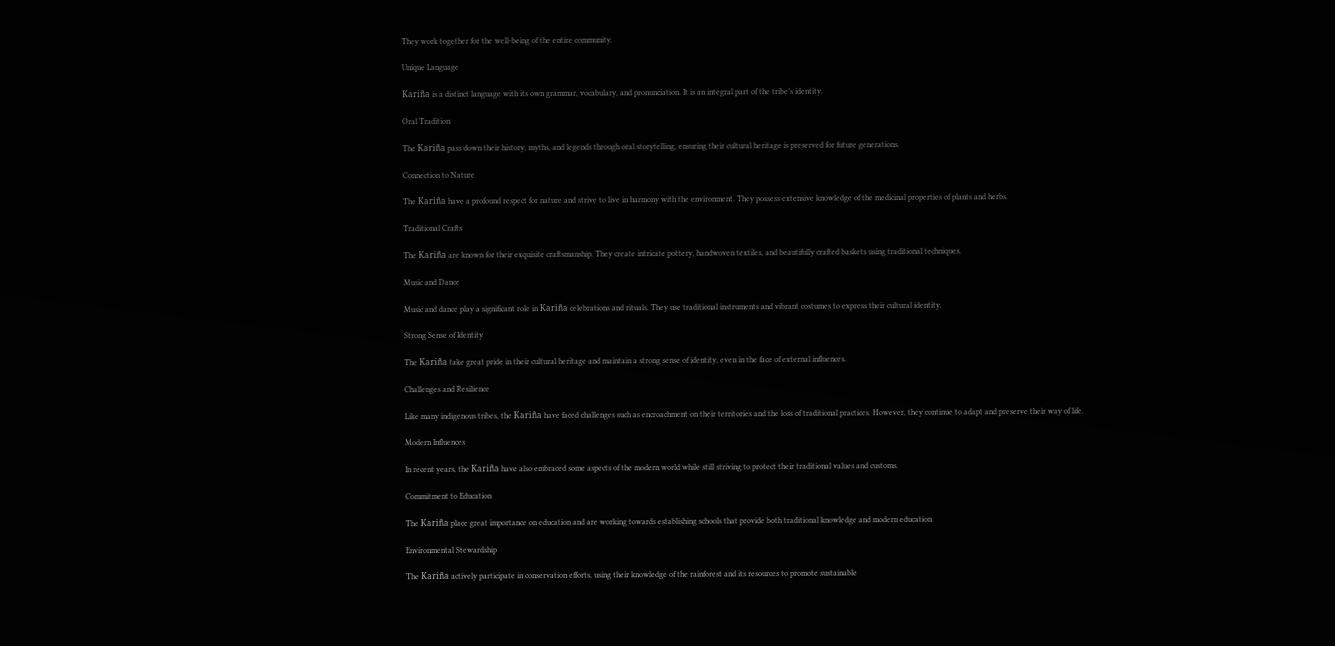They work together for the well-being of the entire community.

Unique Language

Kariña is a distinct language with its own grammar, vocabulary, and pronunciation. It is an integral part of the tribe’s identity.

Oral Tradition

The Kariña pass down their history, myths, and legends through oral storytelling, ensuring their cultural heritage is preserved for future generations.

Connection to Nature

The Kariña have a profound respect for nature and strive to live in harmony with the environment. They possess extensive knowledge of the medicinal properties of plants and herbs.

Traditional Crafts

The Kariña are known for their exquisite craftsmanship. They create intricate pottery, handwoven textiles, and beautifully crafted baskets using traditional techniques.

Music and Dance

Music and dance play a significant role in Kariña celebrations and rituals. They use traditional instruments and vibrant costumes to express their cultural identity.

Strong Sense of Identity

The Kariña take great pride in their cultural heritage and maintain a strong sense of identity, even in the face of external influences.

Challenges and Resilience

Like many indigenous tribes, the Kariña have faced challenges such as encroachment on their territories and the loss of traditional practices. However, they continue to adapt and preserve their way of life.

Modern Influences

In recent years, the Kariña have also embraced some aspects of the modern world while still striving to protect their traditional values and customs.

Commitment to Education

The Kariña place great importance on education and are working towards establishing schools that provide both traditional knowledge and modern education.

Environmental Stewardship

The Kariña actively participate in conservation efforts, using their knowledge of the rainforest and its resources to promote sustainable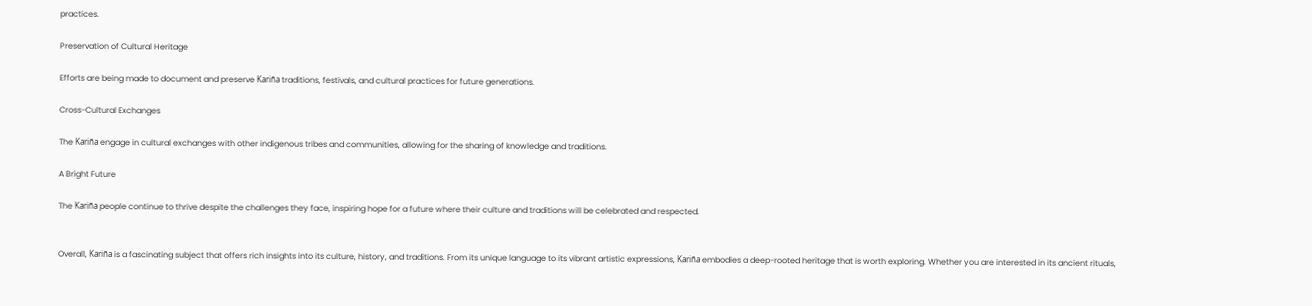practices.

Preservation of Cultural Heritage

Efforts are being made to document and preserve Kariña traditions, festivals, and cultural practices for future generations.

Cross-Cultural Exchanges

The Kariña engage in cultural exchanges with other indigenous tribes and communities, allowing for the sharing of knowledge and traditions.

A Bright Future

The Kariña people continue to thrive despite the challenges they face, inspiring hope for a future where their culture and traditions will be celebrated and respected.


Overall, Kariña is a fascinating subject that offers rich insights into its culture, history, and traditions. From its unique language to its vibrant artistic expressions, Kariña embodies a deep-rooted heritage that is worth exploring. Whether you are interested in its ancient rituals,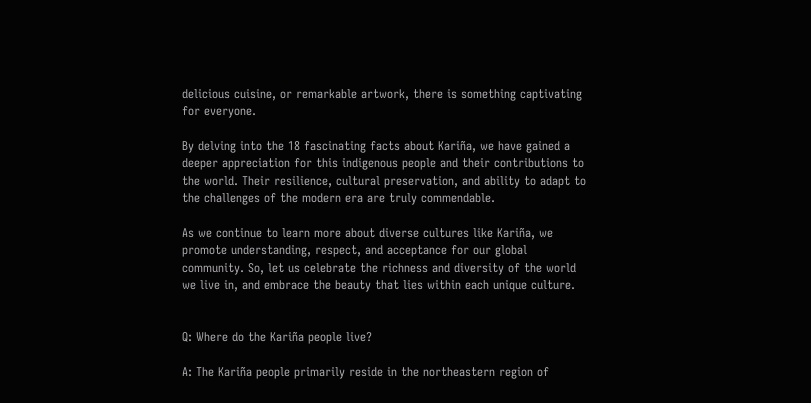delicious cuisine, or remarkable artwork, there is something captivating for everyone.

By delving into the 18 fascinating facts about Kariña, we have gained a deeper appreciation for this indigenous people and their contributions to the world. Their resilience, cultural preservation, and ability to adapt to the challenges of the modern era are truly commendable.

As we continue to learn more about diverse cultures like Kariña, we promote understanding, respect, and acceptance for our global community. So, let us celebrate the richness and diversity of the world we live in, and embrace the beauty that lies within each unique culture.


Q: Where do the Kariña people live?

A: The Kariña people primarily reside in the northeastern region of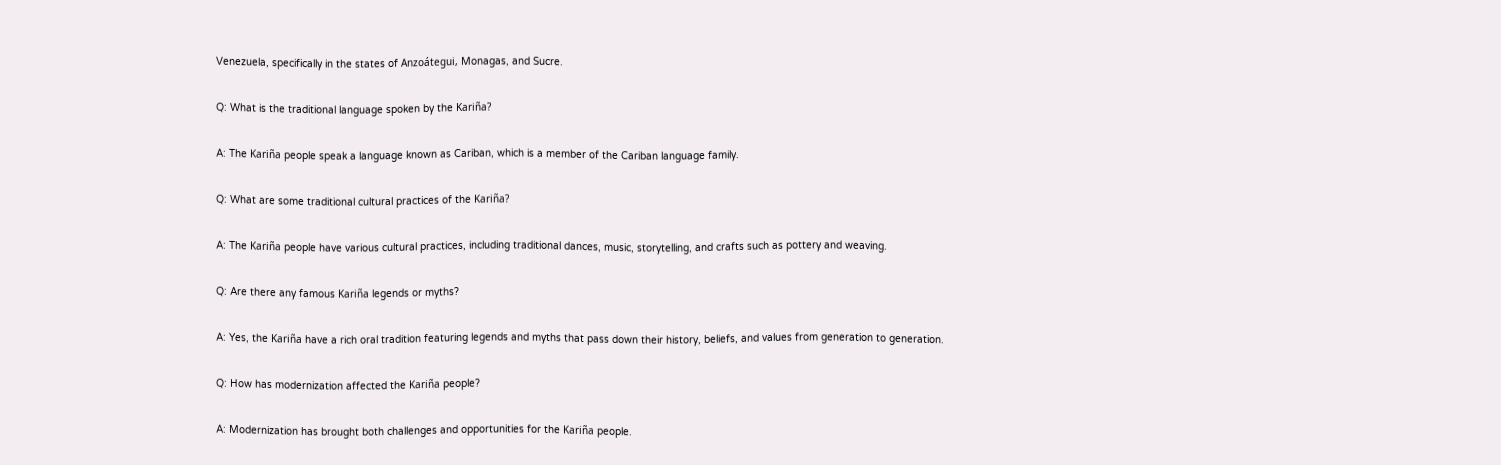Venezuela, specifically in the states of Anzoátegui, Monagas, and Sucre.

Q: What is the traditional language spoken by the Kariña?

A: The Kariña people speak a language known as Cariban, which is a member of the Cariban language family.

Q: What are some traditional cultural practices of the Kariña?

A: The Kariña people have various cultural practices, including traditional dances, music, storytelling, and crafts such as pottery and weaving.

Q: Are there any famous Kariña legends or myths?

A: Yes, the Kariña have a rich oral tradition featuring legends and myths that pass down their history, beliefs, and values from generation to generation.

Q: How has modernization affected the Kariña people?

A: Modernization has brought both challenges and opportunities for the Kariña people.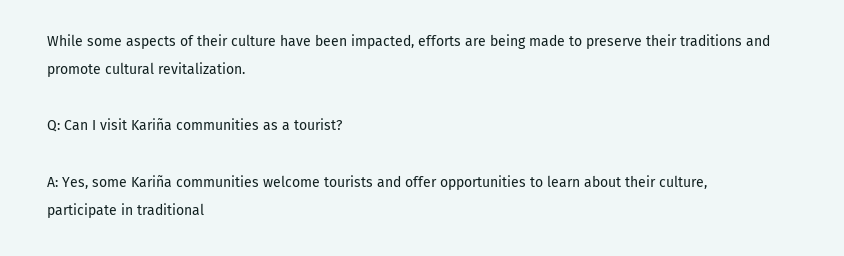While some aspects of their culture have been impacted, efforts are being made to preserve their traditions and promote cultural revitalization.

Q: Can I visit Kariña communities as a tourist?

A: Yes, some Kariña communities welcome tourists and offer opportunities to learn about their culture, participate in traditional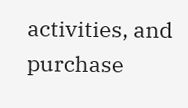activities, and purchase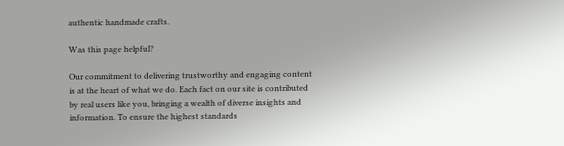authentic handmade crafts.

Was this page helpful?

Our commitment to delivering trustworthy and engaging content is at the heart of what we do. Each fact on our site is contributed by real users like you, bringing a wealth of diverse insights and information. To ensure the highest standards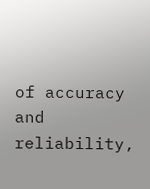of accuracy and reliability,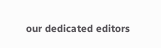our dedicated editors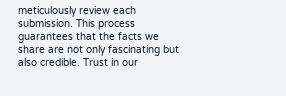meticulously review each submission. This process guarantees that the facts we share are not only fascinating but also credible. Trust in our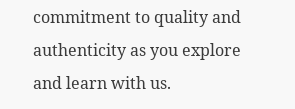commitment to quality and authenticity as you explore and learn with us.